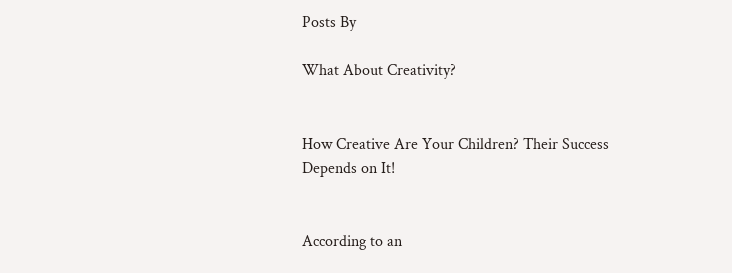Posts By

What About Creativity?


How Creative Are Your Children? Their Success Depends on It!


According to an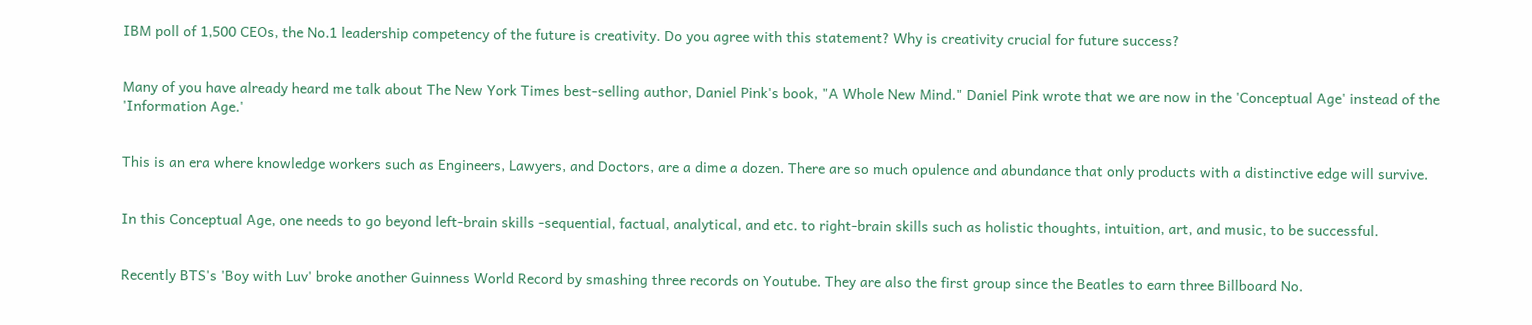IBM poll of 1,500 CEOs, the No.1 leadership competency of the future is creativity. Do you agree with this statement? Why is creativity crucial for future success?


Many of you have already heard me talk about The New York Times best-selling author, Daniel Pink's book, "A Whole New Mind." Daniel Pink wrote that we are now in the 'Conceptual Age' instead of the 'Information Age.'


This is an era where knowledge workers such as Engineers, Lawyers, and Doctors, are a dime a dozen. There are so much opulence and abundance that only products with a distinctive edge will survive.


In this Conceptual Age, one needs to go beyond left-brain skills -sequential, factual, analytical, and etc. to right-brain skills such as holistic thoughts, intuition, art, and music, to be successful.


Recently BTS's 'Boy with Luv' broke another Guinness World Record by smashing three records on Youtube. They are also the first group since the Beatles to earn three Billboard No.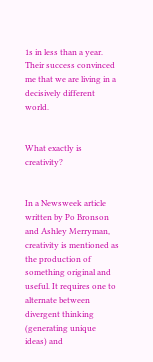1s in less than a year. Their success convinced me that we are living in a decisively different world.


What exactly is creativity?


In a Newsweek article written by Po Bronson and Ashley Merryman, creativity is mentioned as the production of something original and useful. It requires one to alternate between divergent thinking (generating unique ideas) and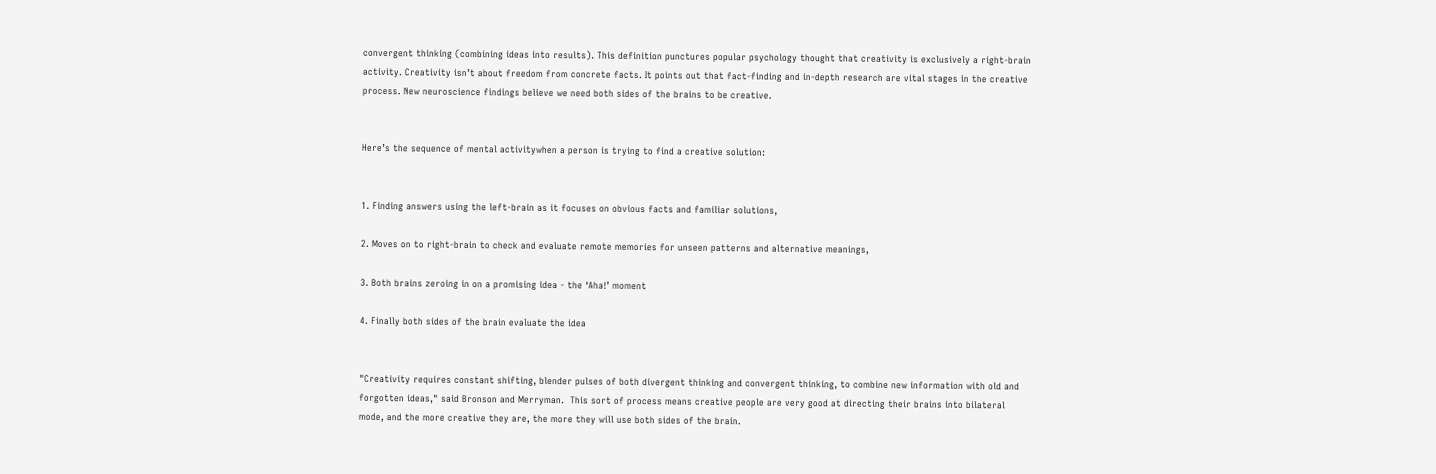convergent thinking (combining ideas into results). This definition punctures popular psychology thought that creativity is exclusively a right-brain activity. Creativity isn’t about freedom from concrete facts. It points out that fact-finding and in-depth research are vital stages in the creative process. New neuroscience findings believe we need both sides of the brains to be creative.


Here’s the sequence of mental activitywhen a person is trying to find a creative solution:


1. Finding answers using the left-brain as it focuses on obvious facts and familiar solutions,

2. Moves on to right-brain to check and evaluate remote memories for unseen patterns and alternative meanings,

3. Both brains zeroing in on a promising idea - the ‘Aha!’ moment

4. Finally both sides of the brain evaluate the idea


"Creativity requires constant shifting, blender pulses of both divergent thinking and convergent thinking, to combine new information with old and forgotten ideas," said Bronson and Merryman.  This sort of process means creative people are very good at directing their brains into bilateral mode, and the more creative they are, the more they will use both sides of the brain.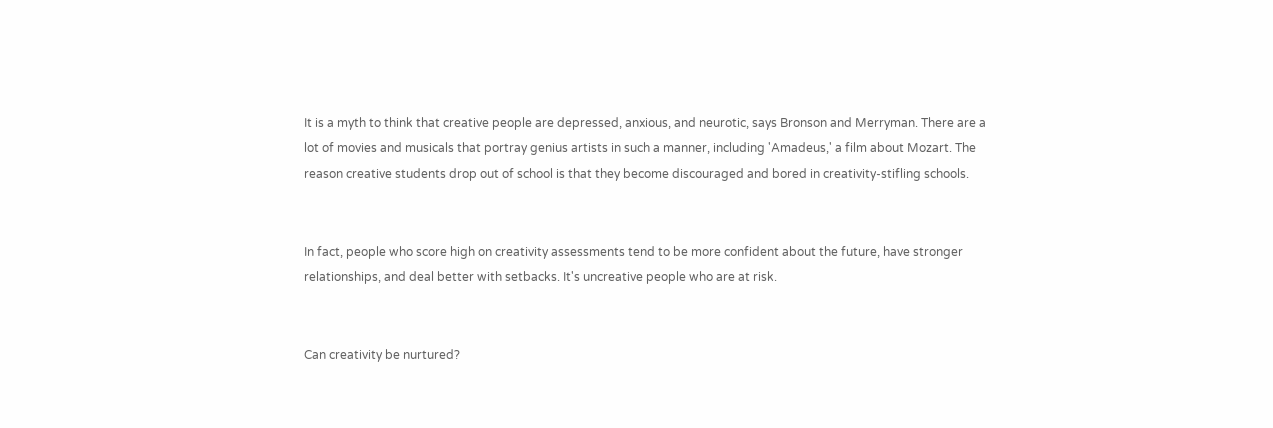It is a myth to think that creative people are depressed, anxious, and neurotic, says Bronson and Merryman. There are a lot of movies and musicals that portray genius artists in such a manner, including 'Amadeus,' a film about Mozart. The reason creative students drop out of school is that they become discouraged and bored in creativity-stifling schools.


In fact, people who score high on creativity assessments tend to be more confident about the future, have stronger relationships, and deal better with setbacks. It's uncreative people who are at risk.


Can creativity be nurtured?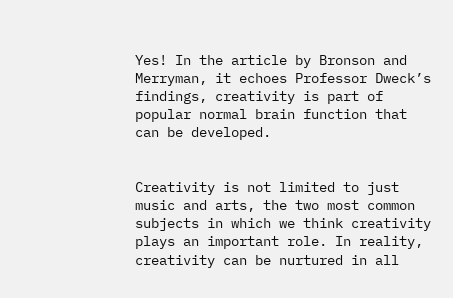Yes! In the article by Bronson and Merryman, it echoes Professor Dweck’s findings, creativity is part of popular normal brain function that can be developed.


Creativity is not limited to just music and arts, the two most common subjects in which we think creativity plays an important role. In reality, creativity can be nurtured in all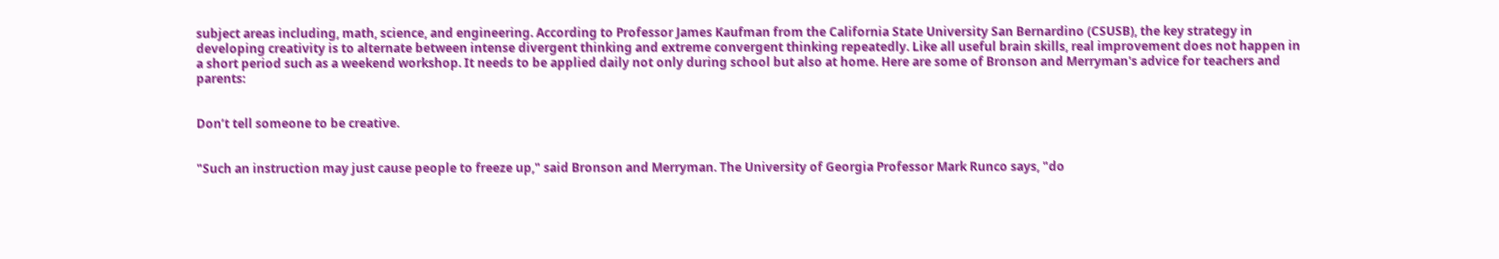subject areas including, math, science, and engineering. According to Professor James Kaufman from the California State University San Bernardino (CSUSB), the key strategy in developing creativity is to alternate between intense divergent thinking and extreme convergent thinking repeatedly. Like all useful brain skills, real improvement does not happen in a short period such as a weekend workshop. It needs to be applied daily not only during school but also at home. Here are some of Bronson and Merryman's advice for teachers and parents:


Don’t tell someone to be creative.


"Such an instruction may just cause people to freeze up," said Bronson and Merryman. The University of Georgia Professor Mark Runco says, "do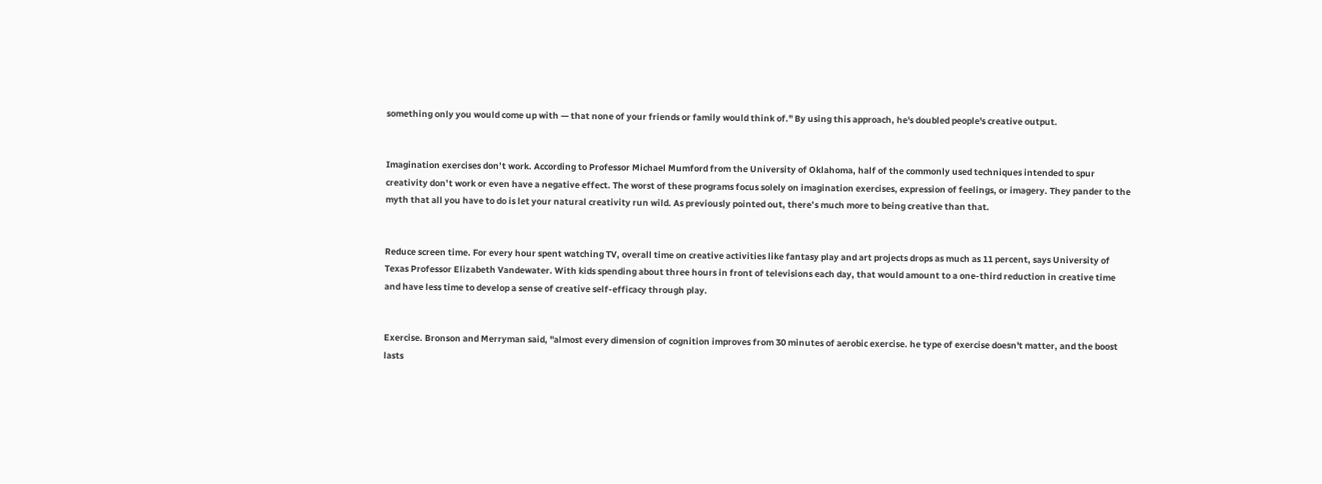something only you would come up with — that none of your friends or family would think of." By using this approach, he's doubled people's creative output.


Imagination exercises don’t work. According to Professor Michael Mumford from the University of Oklahoma, half of the commonly used techniques intended to spur creativity don’t work or even have a negative effect. The worst of these programs focus solely on imagination exercises, expression of feelings, or imagery. They pander to the myth that all you have to do is let your natural creativity run wild. As previously pointed out, there’s much more to being creative than that.


Reduce screen time. For every hour spent watching TV, overall time on creative activities like fantasy play and art projects drops as much as 11 percent, says University of Texas Professor Elizabeth Vandewater. With kids spending about three hours in front of televisions each day, that would amount to a one-third reduction in creative time and have less time to develop a sense of creative self-efficacy through play.


Exercise. Bronson and Merryman said, "almost every dimension of cognition improves from 30 minutes of aerobic exercise. he type of exercise doesn't matter, and the boost lasts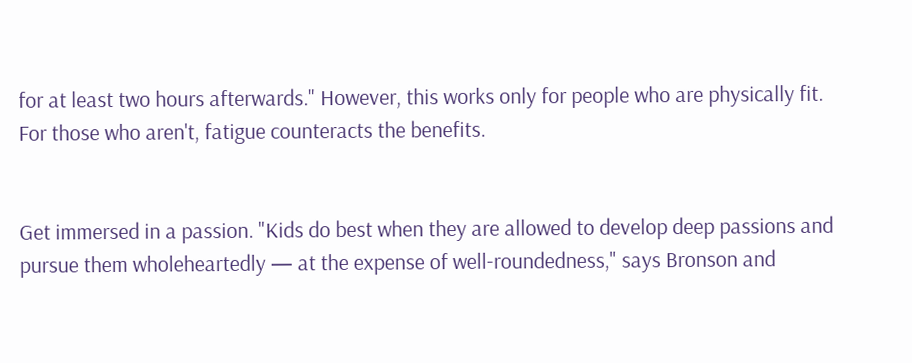for at least two hours afterwards." However, this works only for people who are physically fit. For those who aren't, fatigue counteracts the benefits.


Get immersed in a passion. "Kids do best when they are allowed to develop deep passions and pursue them wholeheartedly — at the expense of well-roundedness," says Bronson and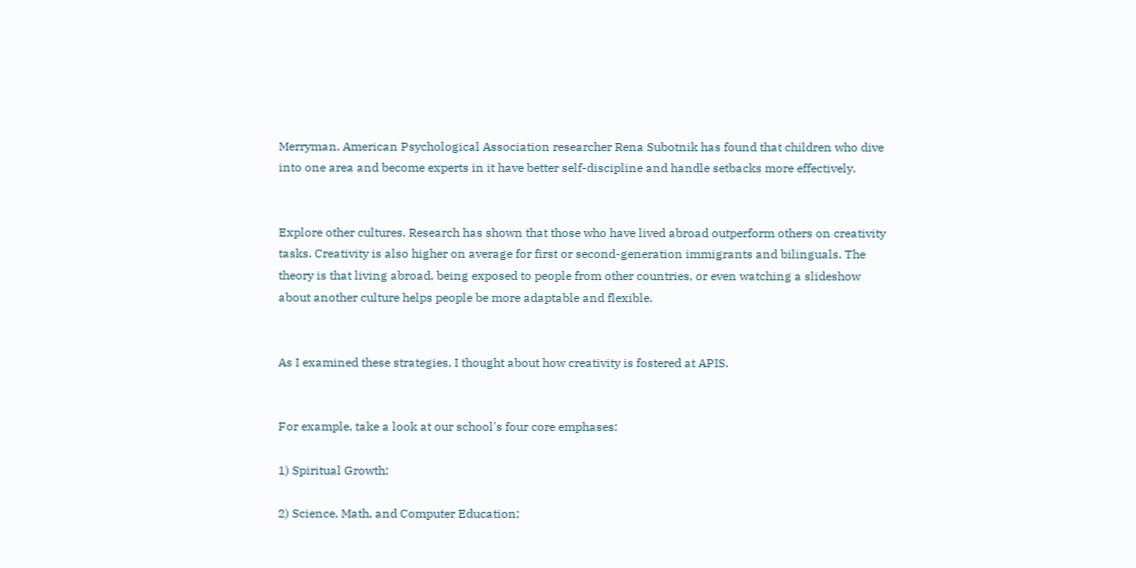Merryman. American Psychological Association researcher Rena Subotnik has found that children who dive into one area and become experts in it have better self-discipline and handle setbacks more effectively.


Explore other cultures. Research has shown that those who have lived abroad outperform others on creativity tasks. Creativity is also higher on average for first or second-generation immigrants and bilinguals. The theory is that living abroad, being exposed to people from other countries, or even watching a slideshow about another culture helps people be more adaptable and flexible.


As I examined these strategies, I thought about how creativity is fostered at APIS.


For example, take a look at our school's four core emphases:

1) Spiritual Growth;

2) Science, Math, and Computer Education;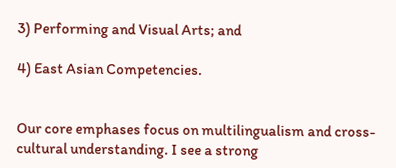3) Performing and Visual Arts; and

4) East Asian Competencies.


Our core emphases focus on multilingualism and cross-cultural understanding. I see a strong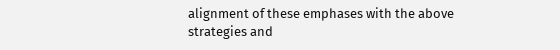alignment of these emphases with the above strategies and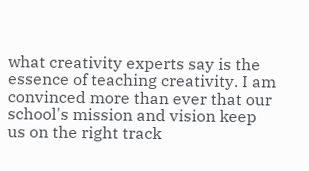what creativity experts say is the essence of teaching creativity. I am convinced more than ever that our school's mission and vision keep us on the right track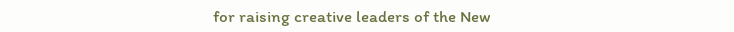for raising creative leaders of the New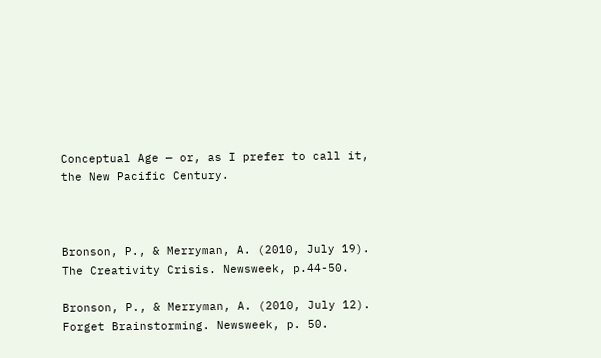Conceptual Age — or, as I prefer to call it, the New Pacific Century.



Bronson, P., & Merryman, A. (2010, July 19). The Creativity Crisis. Newsweek, p.44-50.

Bronson, P., & Merryman, A. (2010, July 12). Forget Brainstorming. Newsweek, p. 50.